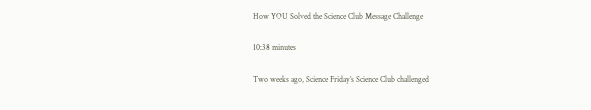How YOU Solved the Science Club Message Challenge

10:38 minutes

Two weeks ago, Science Friday’s Science Club challenged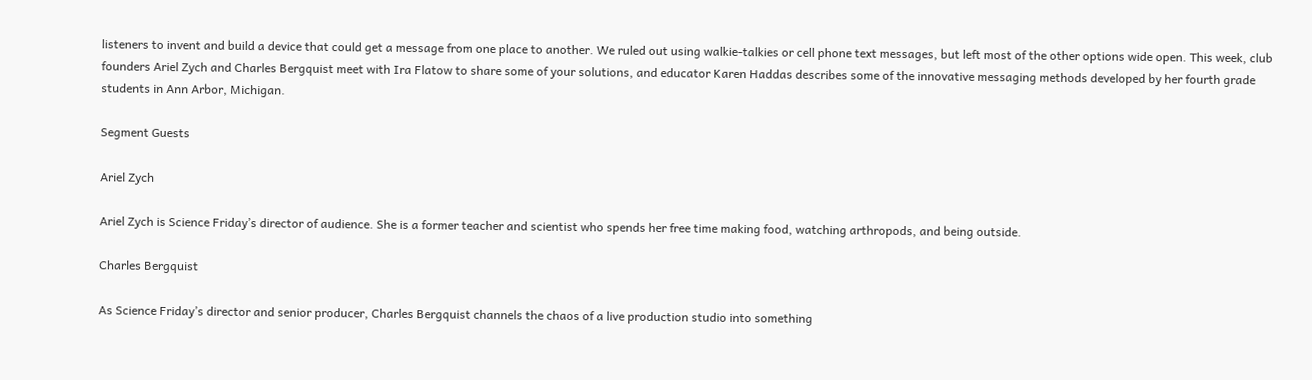listeners to invent and build a device that could get a message from one place to another. We ruled out using walkie-talkies or cell phone text messages, but left most of the other options wide open. This week, club founders Ariel Zych and Charles Bergquist meet with Ira Flatow to share some of your solutions, and educator Karen Haddas describes some of the innovative messaging methods developed by her fourth grade students in Ann Arbor, Michigan.

Segment Guests

Ariel Zych

Ariel Zych is Science Friday’s director of audience. She is a former teacher and scientist who spends her free time making food, watching arthropods, and being outside.

Charles Bergquist

As Science Friday’s director and senior producer, Charles Bergquist channels the chaos of a live production studio into something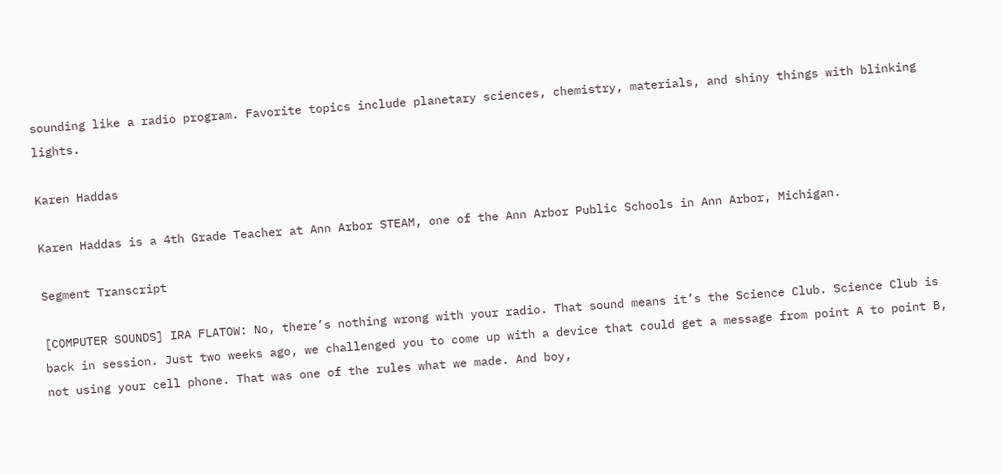sounding like a radio program. Favorite topics include planetary sciences, chemistry, materials, and shiny things with blinking lights.

Karen Haddas

Karen Haddas is a 4th Grade Teacher at Ann Arbor STEAM, one of the Ann Arbor Public Schools in Ann Arbor, Michigan.

Segment Transcript

[COMPUTER SOUNDS] IRA FLATOW: No, there’s nothing wrong with your radio. That sound means it’s the Science Club. Science Club is back in session. Just two weeks ago, we challenged you to come up with a device that could get a message from point A to point B, not using your cell phone. That was one of the rules what we made. And boy,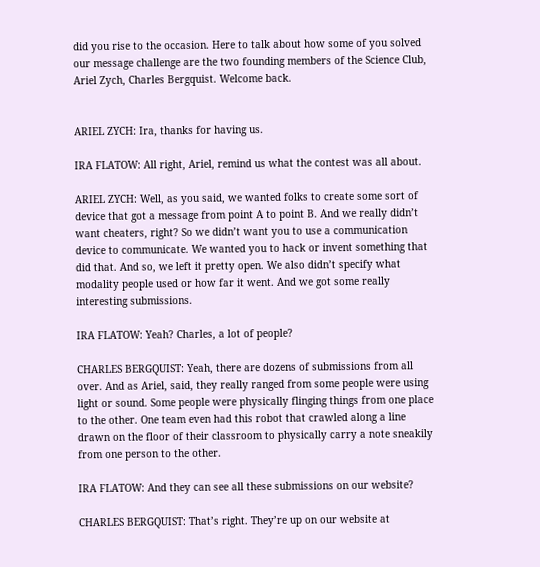did you rise to the occasion. Here to talk about how some of you solved our message challenge are the two founding members of the Science Club, Ariel Zych, Charles Bergquist. Welcome back.


ARIEL ZYCH: Ira, thanks for having us.

IRA FLATOW: All right, Ariel, remind us what the contest was all about.

ARIEL ZYCH: Well, as you said, we wanted folks to create some sort of device that got a message from point A to point B. And we really didn’t want cheaters, right? So we didn’t want you to use a communication device to communicate. We wanted you to hack or invent something that did that. And so, we left it pretty open. We also didn’t specify what modality people used or how far it went. And we got some really interesting submissions.

IRA FLATOW: Yeah? Charles, a lot of people?

CHARLES BERGQUIST: Yeah, there are dozens of submissions from all over. And as Ariel, said, they really ranged from some people were using light or sound. Some people were physically flinging things from one place to the other. One team even had this robot that crawled along a line drawn on the floor of their classroom to physically carry a note sneakily from one person to the other.

IRA FLATOW: And they can see all these submissions on our website?

CHARLES BERGQUIST: That’s right. They’re up on our website at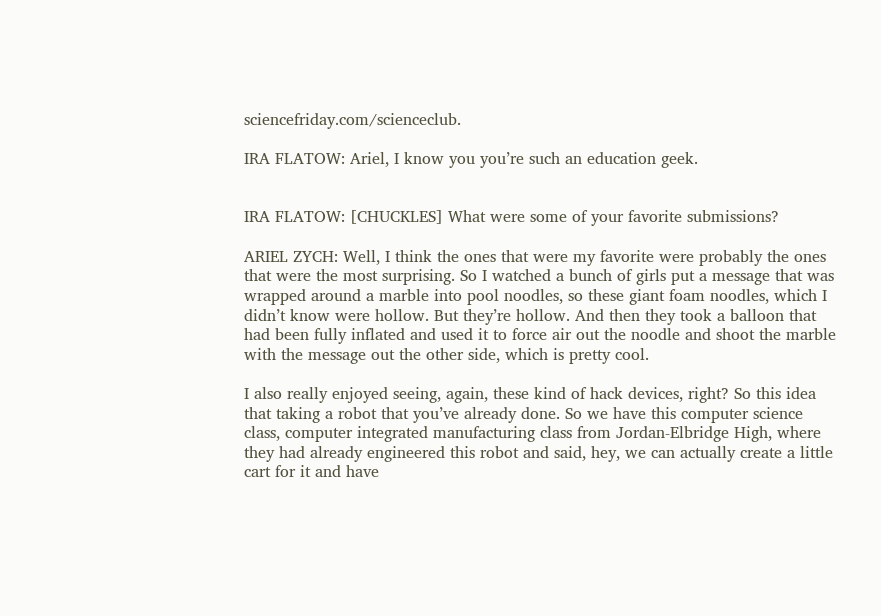sciencefriday.com/scienceclub.

IRA FLATOW: Ariel, I know you you’re such an education geek.


IRA FLATOW: [CHUCKLES] What were some of your favorite submissions?

ARIEL ZYCH: Well, I think the ones that were my favorite were probably the ones that were the most surprising. So I watched a bunch of girls put a message that was wrapped around a marble into pool noodles, so these giant foam noodles, which I didn’t know were hollow. But they’re hollow. And then they took a balloon that had been fully inflated and used it to force air out the noodle and shoot the marble with the message out the other side, which is pretty cool.

I also really enjoyed seeing, again, these kind of hack devices, right? So this idea that taking a robot that you’ve already done. So we have this computer science class, computer integrated manufacturing class from Jordan-Elbridge High, where they had already engineered this robot and said, hey, we can actually create a little cart for it and have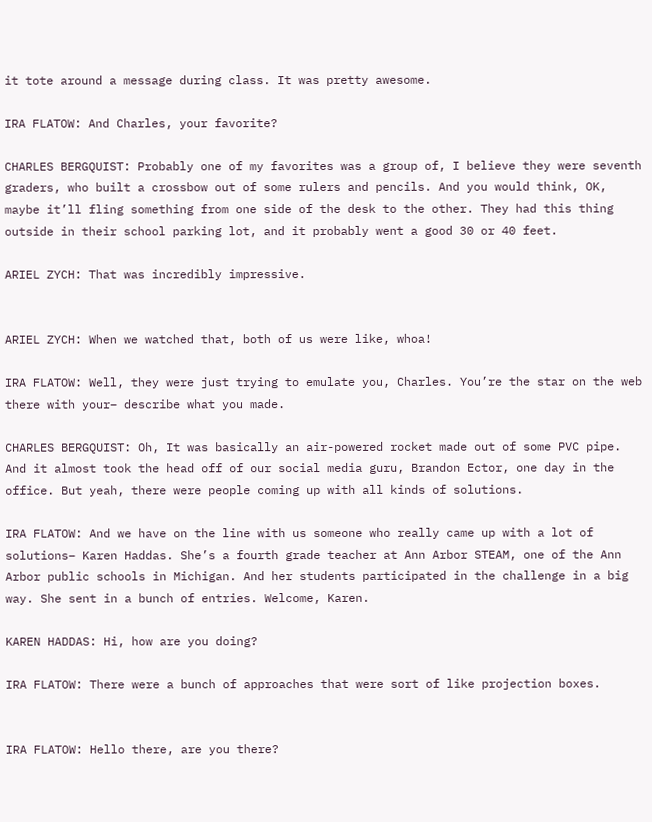it tote around a message during class. It was pretty awesome.

IRA FLATOW: And Charles, your favorite?

CHARLES BERGQUIST: Probably one of my favorites was a group of, I believe they were seventh graders, who built a crossbow out of some rulers and pencils. And you would think, OK, maybe it’ll fling something from one side of the desk to the other. They had this thing outside in their school parking lot, and it probably went a good 30 or 40 feet.

ARIEL ZYCH: That was incredibly impressive.


ARIEL ZYCH: When we watched that, both of us were like, whoa!

IRA FLATOW: Well, they were just trying to emulate you, Charles. You’re the star on the web there with your– describe what you made.

CHARLES BERGQUIST: Oh, It was basically an air-powered rocket made out of some PVC pipe. And it almost took the head off of our social media guru, Brandon Ector, one day in the office. But yeah, there were people coming up with all kinds of solutions.

IRA FLATOW: And we have on the line with us someone who really came up with a lot of solutions– Karen Haddas. She’s a fourth grade teacher at Ann Arbor STEAM, one of the Ann Arbor public schools in Michigan. And her students participated in the challenge in a big way. She sent in a bunch of entries. Welcome, Karen.

KAREN HADDAS: Hi, how are you doing?

IRA FLATOW: There were a bunch of approaches that were sort of like projection boxes.


IRA FLATOW: Hello there, are you there?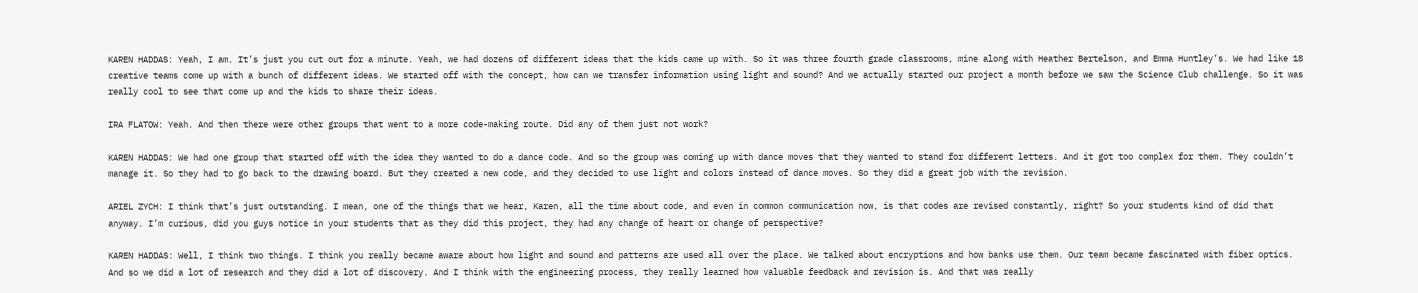KAREN HADDAS: Yeah, I am. It’s just you cut out for a minute. Yeah, we had dozens of different ideas that the kids came up with. So it was three fourth grade classrooms, mine along with Heather Bertelson, and Emma Huntley’s. We had like 18 creative teams come up with a bunch of different ideas. We started off with the concept, how can we transfer information using light and sound? And we actually started our project a month before we saw the Science Club challenge. So it was really cool to see that come up and the kids to share their ideas.

IRA FLATOW: Yeah. And then there were other groups that went to a more code-making route. Did any of them just not work?

KAREN HADDAS: We had one group that started off with the idea they wanted to do a dance code. And so the group was coming up with dance moves that they wanted to stand for different letters. And it got too complex for them. They couldn’t manage it. So they had to go back to the drawing board. But they created a new code, and they decided to use light and colors instead of dance moves. So they did a great job with the revision.

ARIEL ZYCH: I think that’s just outstanding. I mean, one of the things that we hear, Karen, all the time about code, and even in common communication now, is that codes are revised constantly, right? So your students kind of did that anyway. I’m curious, did you guys notice in your students that as they did this project, they had any change of heart or change of perspective?

KAREN HADDAS: Well, I think two things. I think you really became aware about how light and sound and patterns are used all over the place. We talked about encryptions and how banks use them. Our team became fascinated with fiber optics. And so we did a lot of research and they did a lot of discovery. And I think with the engineering process, they really learned how valuable feedback and revision is. And that was really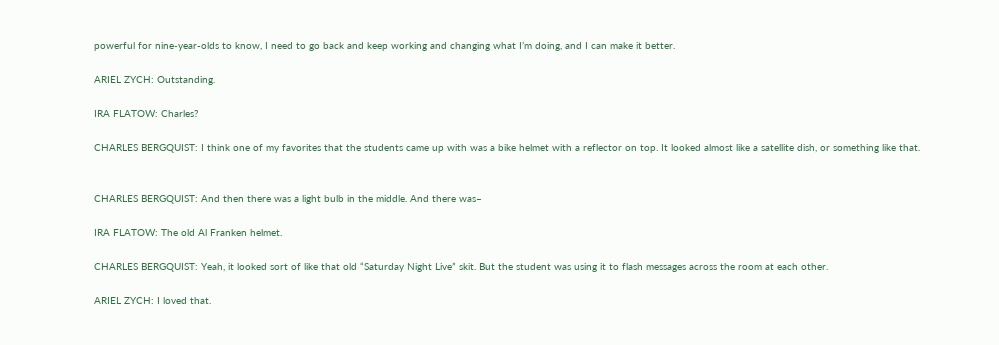powerful for nine-year-olds to know, I need to go back and keep working and changing what I’m doing, and I can make it better.

ARIEL ZYCH: Outstanding.

IRA FLATOW: Charles?

CHARLES BERGQUIST: I think one of my favorites that the students came up with was a bike helmet with a reflector on top. It looked almost like a satellite dish, or something like that.


CHARLES BERGQUIST: And then there was a light bulb in the middle. And there was–

IRA FLATOW: The old Al Franken helmet.

CHARLES BERGQUIST: Yeah, it looked sort of like that old “Saturday Night Live” skit. But the student was using it to flash messages across the room at each other.

ARIEL ZYCH: I loved that.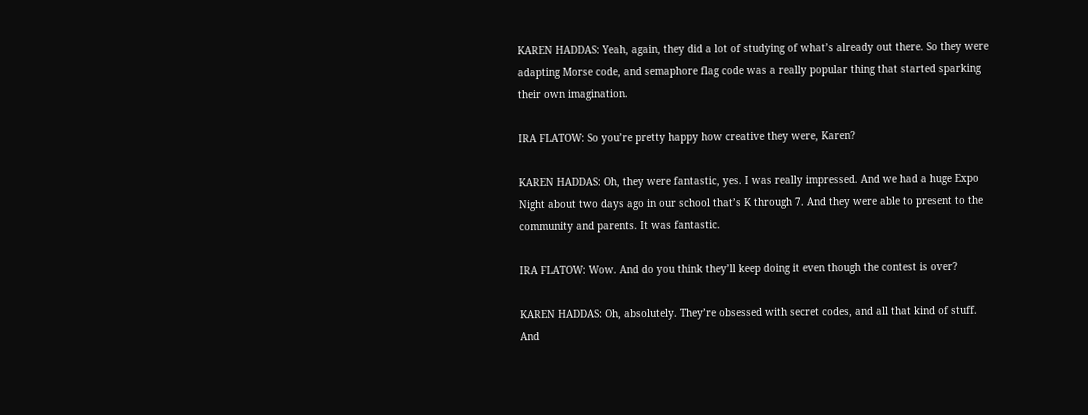KAREN HADDAS: Yeah, again, they did a lot of studying of what’s already out there. So they were adapting Morse code, and semaphore flag code was a really popular thing that started sparking their own imagination.

IRA FLATOW: So you’re pretty happy how creative they were, Karen?

KAREN HADDAS: Oh, they were fantastic, yes. I was really impressed. And we had a huge Expo Night about two days ago in our school that’s K through 7. And they were able to present to the community and parents. It was fantastic.

IRA FLATOW: Wow. And do you think they’ll keep doing it even though the contest is over?

KAREN HADDAS: Oh, absolutely. They’re obsessed with secret codes, and all that kind of stuff. And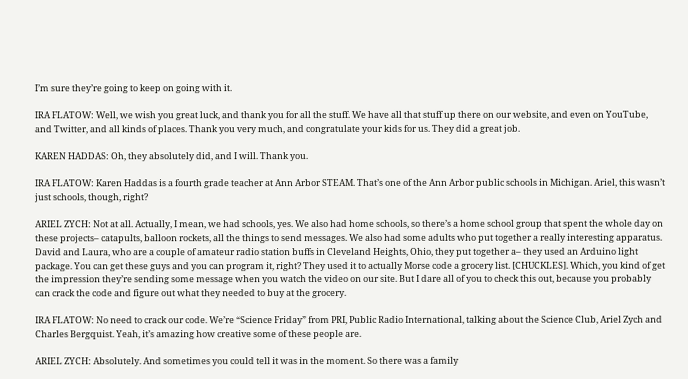I’m sure they’re going to keep on going with it.

IRA FLATOW: Well, we wish you great luck, and thank you for all the stuff. We have all that stuff up there on our website, and even on YouTube, and Twitter, and all kinds of places. Thank you very much, and congratulate your kids for us. They did a great job.

KAREN HADDAS: Oh, they absolutely did, and I will. Thank you.

IRA FLATOW: Karen Haddas is a fourth grade teacher at Ann Arbor STEAM. That’s one of the Ann Arbor public schools in Michigan. Ariel, this wasn’t just schools, though, right?

ARIEL ZYCH: Not at all. Actually, I mean, we had schools, yes. We also had home schools, so there’s a home school group that spent the whole day on these projects– catapults, balloon rockets, all the things to send messages. We also had some adults who put together a really interesting apparatus. David and Laura, who are a couple of amateur radio station buffs in Cleveland Heights, Ohio, they put together a– they used an Arduino light package. You can get these guys and you can program it, right? They used it to actually Morse code a grocery list. [CHUCKLES]. Which, you kind of get the impression they’re sending some message when you watch the video on our site. But I dare all of you to check this out, because you probably can crack the code and figure out what they needed to buy at the grocery.

IRA FLATOW: No need to crack our code. We’re “Science Friday” from PRI, Public Radio International, talking about the Science Club, Ariel Zych and Charles Bergquist. Yeah, it’s amazing how creative some of these people are.

ARIEL ZYCH: Absolutely. And sometimes you could tell it was in the moment. So there was a family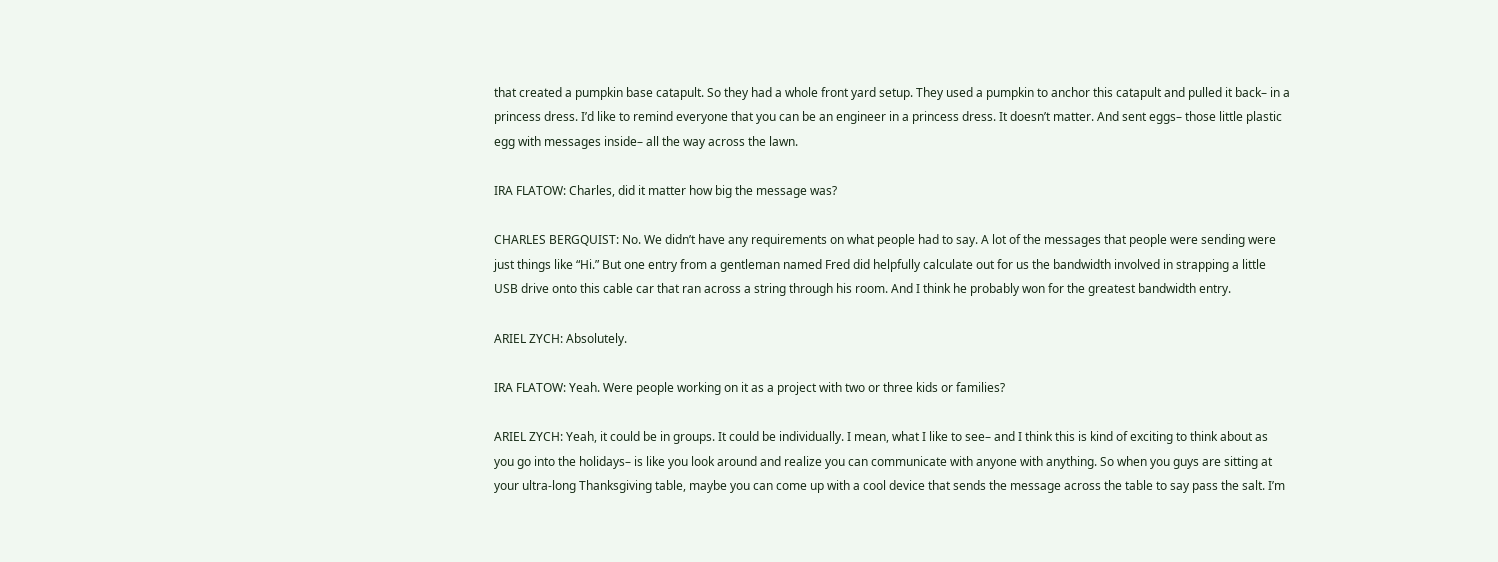that created a pumpkin base catapult. So they had a whole front yard setup. They used a pumpkin to anchor this catapult and pulled it back– in a princess dress. I’d like to remind everyone that you can be an engineer in a princess dress. It doesn’t matter. And sent eggs– those little plastic egg with messages inside– all the way across the lawn.

IRA FLATOW: Charles, did it matter how big the message was?

CHARLES BERGQUIST: No. We didn’t have any requirements on what people had to say. A lot of the messages that people were sending were just things like “Hi.” But one entry from a gentleman named Fred did helpfully calculate out for us the bandwidth involved in strapping a little USB drive onto this cable car that ran across a string through his room. And I think he probably won for the greatest bandwidth entry.

ARIEL ZYCH: Absolutely.

IRA FLATOW: Yeah. Were people working on it as a project with two or three kids or families?

ARIEL ZYCH: Yeah, it could be in groups. It could be individually. I mean, what I like to see– and I think this is kind of exciting to think about as you go into the holidays– is like you look around and realize you can communicate with anyone with anything. So when you guys are sitting at your ultra-long Thanksgiving table, maybe you can come up with a cool device that sends the message across the table to say pass the salt. I’m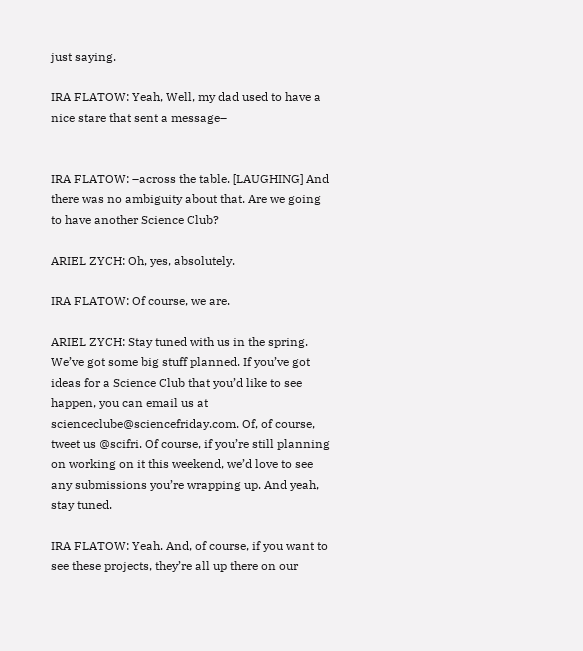just saying.

IRA FLATOW: Yeah, Well, my dad used to have a nice stare that sent a message–


IRA FLATOW: –across the table. [LAUGHING] And there was no ambiguity about that. Are we going to have another Science Club?

ARIEL ZYCH: Oh, yes, absolutely.

IRA FLATOW: Of course, we are.

ARIEL ZYCH: Stay tuned with us in the spring. We’ve got some big stuff planned. If you’ve got ideas for a Science Club that you’d like to see happen, you can email us at scienceclube@sciencefriday.com. Of, of course, tweet us @scifri. Of course, if you’re still planning on working on it this weekend, we’d love to see any submissions you’re wrapping up. And yeah, stay tuned.

IRA FLATOW: Yeah. And, of course, if you want to see these projects, they’re all up there on our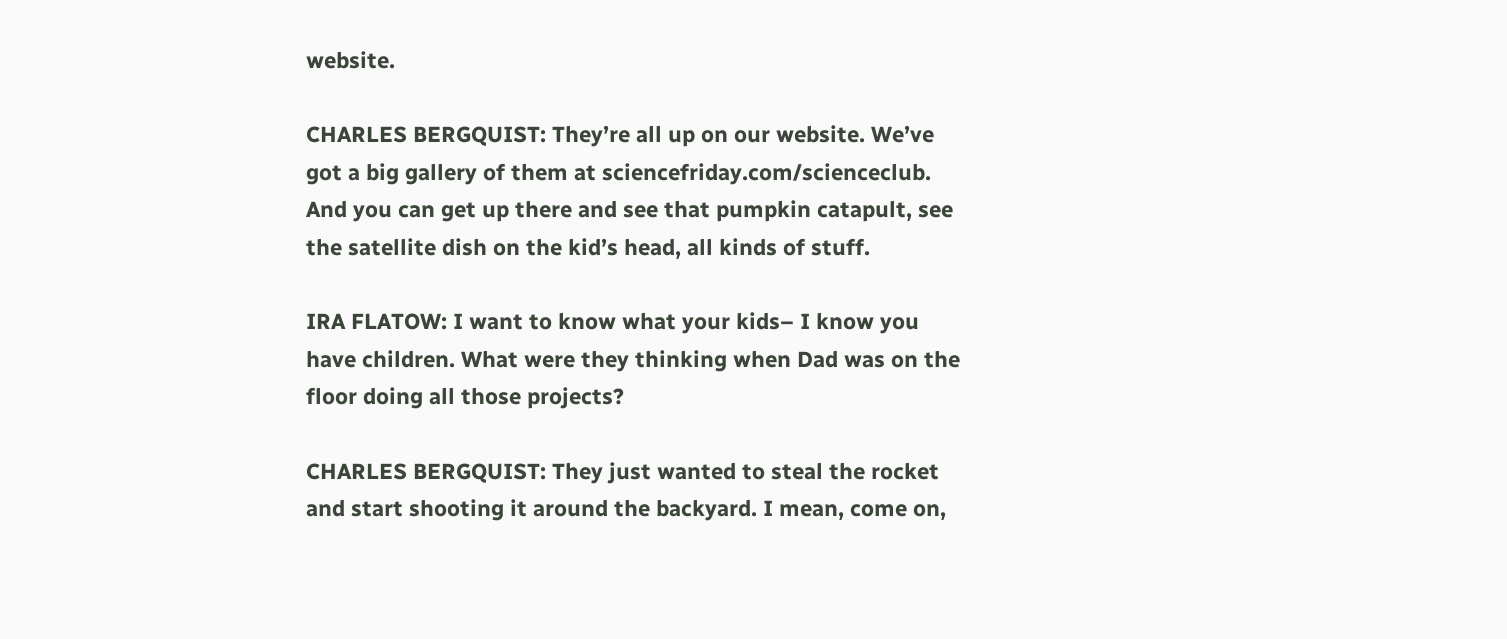website.

CHARLES BERGQUIST: They’re all up on our website. We’ve got a big gallery of them at sciencefriday.com/scienceclub. And you can get up there and see that pumpkin catapult, see the satellite dish on the kid’s head, all kinds of stuff.

IRA FLATOW: I want to know what your kids– I know you have children. What were they thinking when Dad was on the floor doing all those projects?

CHARLES BERGQUIST: They just wanted to steal the rocket and start shooting it around the backyard. I mean, come on,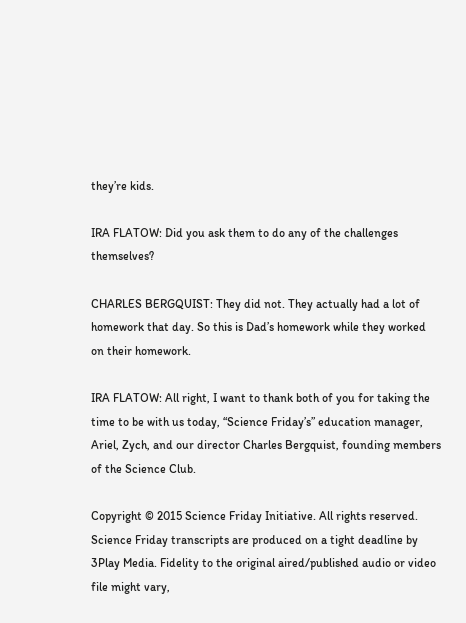they’re kids.

IRA FLATOW: Did you ask them to do any of the challenges themselves?

CHARLES BERGQUIST: They did not. They actually had a lot of homework that day. So this is Dad’s homework while they worked on their homework.

IRA FLATOW: All right, I want to thank both of you for taking the time to be with us today, “Science Friday’s” education manager, Ariel, Zych, and our director Charles Bergquist, founding members of the Science Club.

Copyright © 2015 Science Friday Initiative. All rights reserved. Science Friday transcripts are produced on a tight deadline by 3Play Media. Fidelity to the original aired/published audio or video file might vary,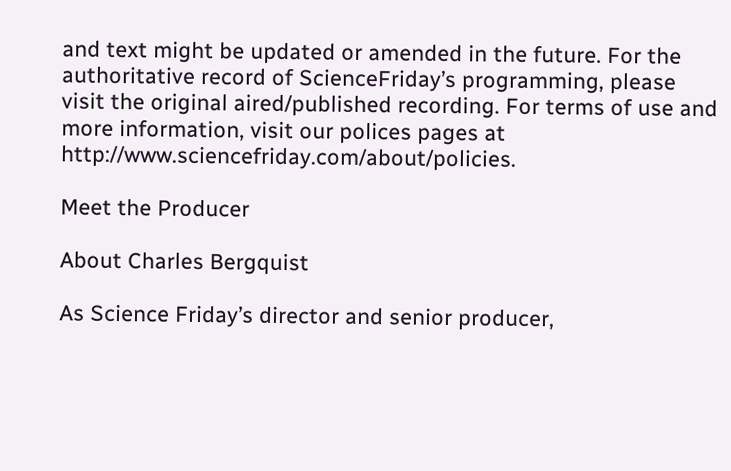and text might be updated or amended in the future. For the authoritative record of ScienceFriday’s programming, please visit the original aired/published recording. For terms of use and more information, visit our polices pages at http://www.sciencefriday.com/about/policies.

Meet the Producer

About Charles Bergquist

As Science Friday’s director and senior producer,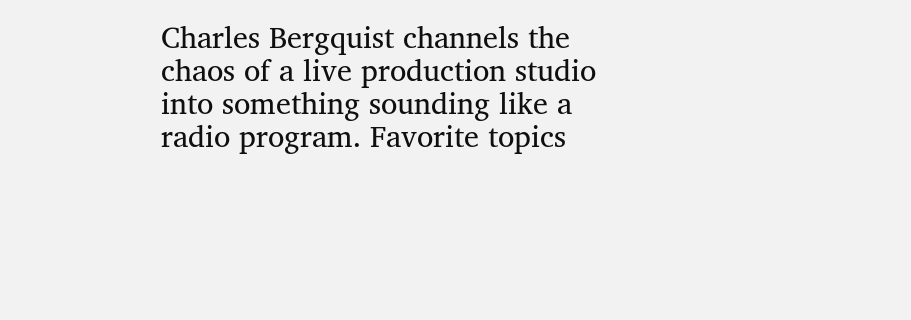Charles Bergquist channels the chaos of a live production studio into something sounding like a radio program. Favorite topics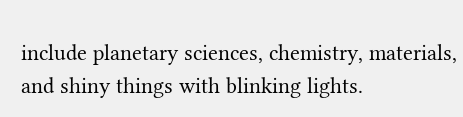include planetary sciences, chemistry, materials, and shiny things with blinking lights.